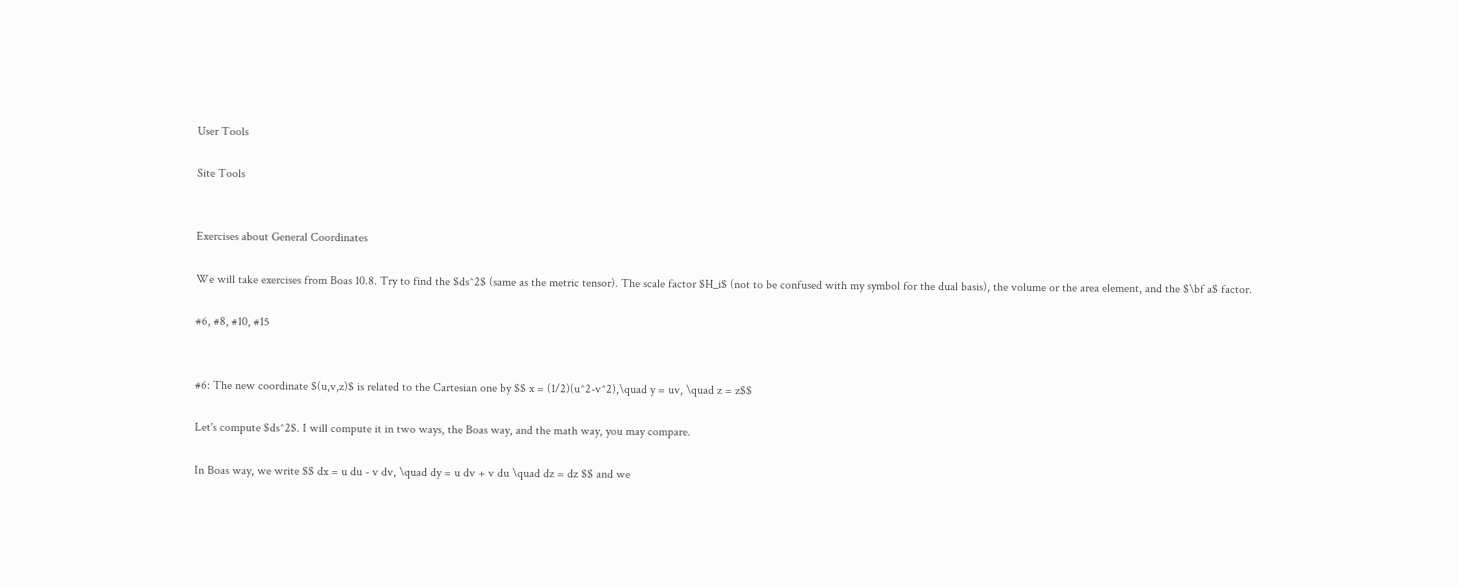User Tools

Site Tools


Exercises about General Coordinates

We will take exercises from Boas 10.8. Try to find the $ds^2$ (same as the metric tensor). The scale factor $H_i$ (not to be confused with my symbol for the dual basis), the volume or the area element, and the $\bf a$ factor.

#6, #8, #10, #15


#6: The new coordinate $(u,v,z)$ is related to the Cartesian one by $$ x = (1/2)(u^2-v^2),\quad y = uv, \quad z = z$$

Let's compute $ds^2$. I will compute it in two ways, the Boas way, and the math way, you may compare.

In Boas way, we write $$ dx = u du - v dv, \quad dy = u dv + v du \quad dz = dz $$ and we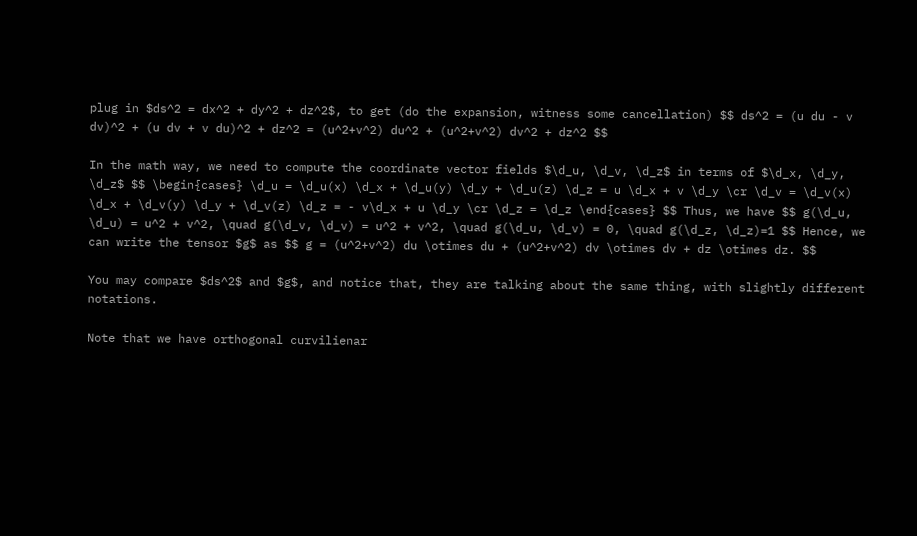plug in $ds^2 = dx^2 + dy^2 + dz^2$, to get (do the expansion, witness some cancellation) $$ ds^2 = (u du - v dv)^2 + (u dv + v du)^2 + dz^2 = (u^2+v^2) du^2 + (u^2+v^2) dv^2 + dz^2 $$

In the math way, we need to compute the coordinate vector fields $\d_u, \d_v, \d_z$ in terms of $\d_x, \d_y, \d_z$ $$ \begin{cases} \d_u = \d_u(x) \d_x + \d_u(y) \d_y + \d_u(z) \d_z = u \d_x + v \d_y \cr \d_v = \d_v(x) \d_x + \d_v(y) \d_y + \d_v(z) \d_z = - v\d_x + u \d_y \cr \d_z = \d_z \end{cases} $$ Thus, we have $$ g(\d_u, \d_u) = u^2 + v^2, \quad g(\d_v, \d_v) = u^2 + v^2, \quad g(\d_u, \d_v) = 0, \quad g(\d_z, \d_z)=1 $$ Hence, we can write the tensor $g$ as $$ g = (u^2+v^2) du \otimes du + (u^2+v^2) dv \otimes dv + dz \otimes dz. $$

You may compare $ds^2$ and $g$, and notice that, they are talking about the same thing, with slightly different notations.

Note that we have orthogonal curvilienar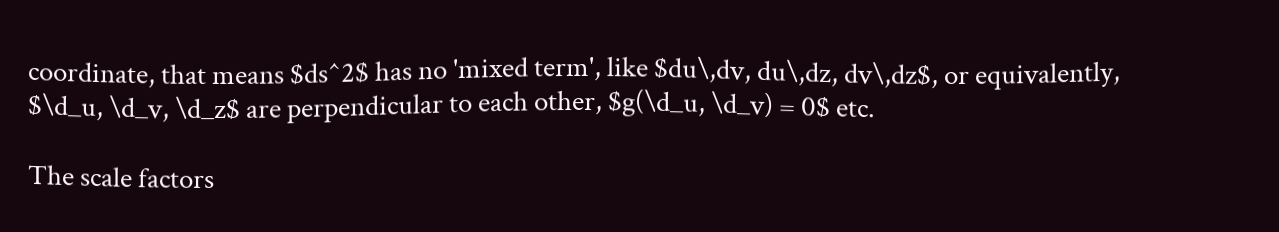coordinate, that means $ds^2$ has no 'mixed term', like $du\,dv, du\,dz, dv\,dz$, or equivalently, $\d_u, \d_v, \d_z$ are perpendicular to each other, $g(\d_u, \d_v) = 0$ etc.

The scale factors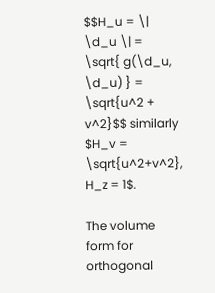$$H_u = \| \d_u \| = \sqrt{ g(\d_u, \d_u) } = \sqrt{u^2 + v^2}$$ similarly $H_v = \sqrt{u^2+v^2}, H_z = 1$.

The volume form for orthogonal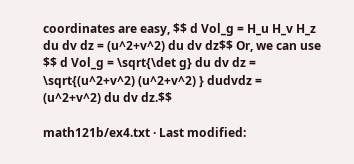coordinates are easy, $$ d Vol_g = H_u H_v H_z du dv dz = (u^2+v^2) du dv dz$$ Or, we can use $$ d Vol_g = \sqrt{\det g} du dv dz = \sqrt{(u^2+v^2) (u^2+v^2) } dudvdz = (u^2+v^2) du dv dz.$$

math121b/ex4.txt · Last modified: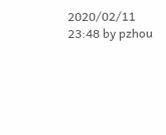2020/02/11 23:48 by pzhou